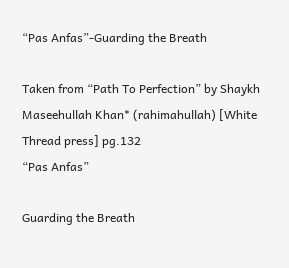“Pas Anfas”-Guarding the Breath

Taken from “Path To Perfection” by Shaykh Maseehullah Khan* (rahimahullah) [White Thread press] pg.132
“Pas Anfas”

Guarding the Breath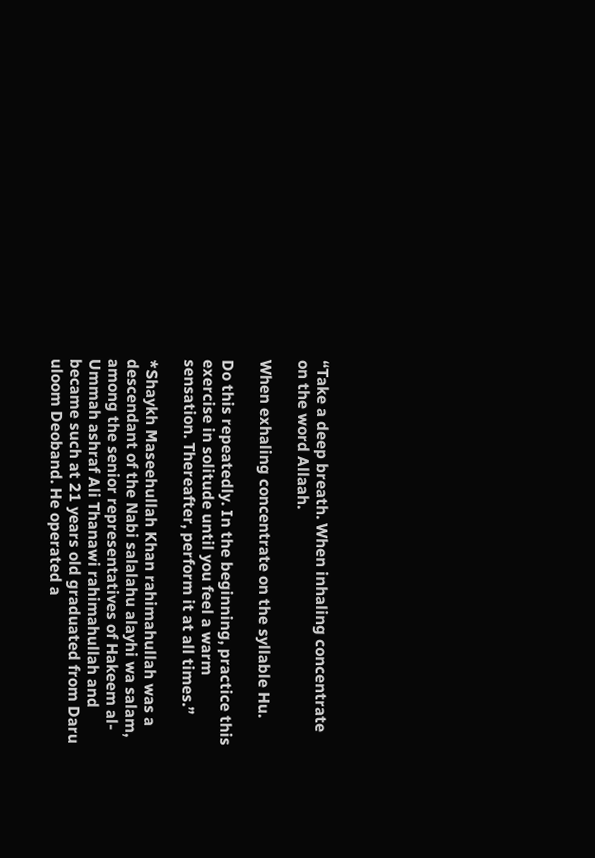“Take a deep breath. When inhaling concentrate on the word Allaah.

When exhaling concentrate on the syllable Hu.

Do this repeatedly. In the beginning, practice this exercise in solitude until you feel a warm sensation. Thereafter, perform it at all times.”

*Shaykh Maseehullah Khan rahimahullah was a descendant of the Nabi salalahu alayhi wa salam, among the senior representatives of Hakeem al-Ummah ashraf Ali Thanawi rahimahullah and became such at 21 years old graduated from Daru uloom Deoband. He operated a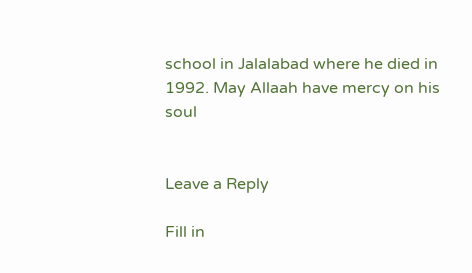school in Jalalabad where he died in 1992. May Allaah have mercy on his soul


Leave a Reply

Fill in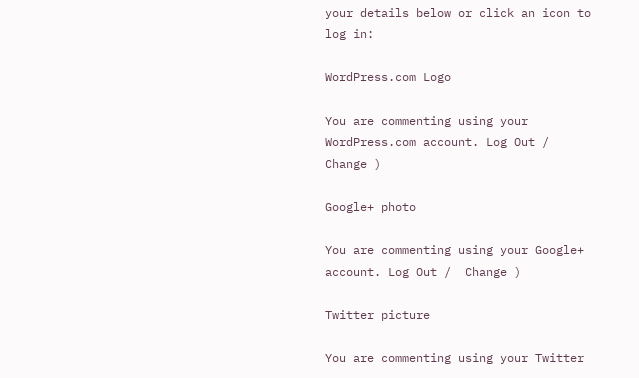your details below or click an icon to log in:

WordPress.com Logo

You are commenting using your WordPress.com account. Log Out /  Change )

Google+ photo

You are commenting using your Google+ account. Log Out /  Change )

Twitter picture

You are commenting using your Twitter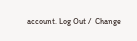account. Log Out /  Change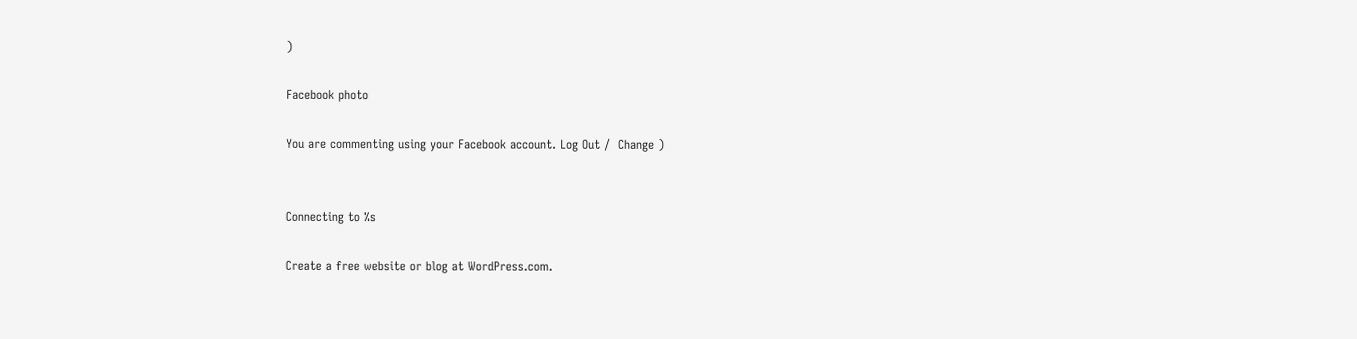)

Facebook photo

You are commenting using your Facebook account. Log Out /  Change )


Connecting to %s

Create a free website or blog at WordPress.com.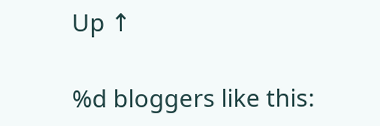Up ↑

%d bloggers like this: